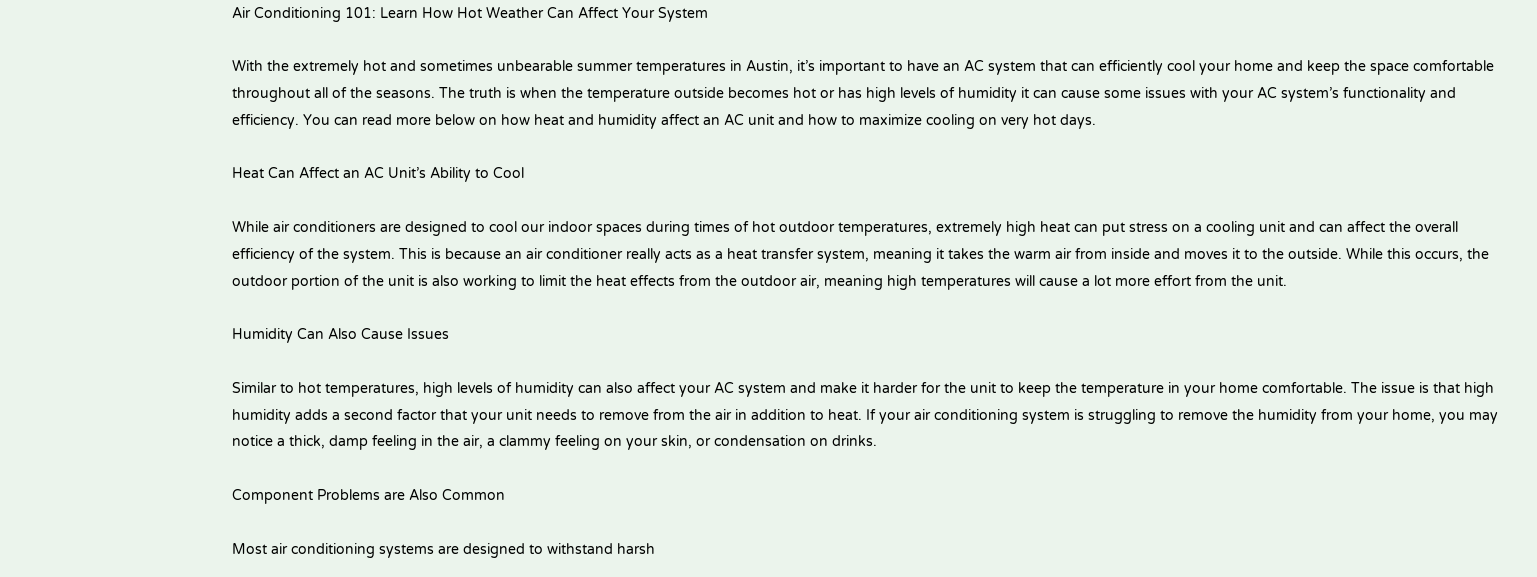Air Conditioning 101: Learn How Hot Weather Can Affect Your System

With the extremely hot and sometimes unbearable summer temperatures in Austin, it’s important to have an AC system that can efficiently cool your home and keep the space comfortable throughout all of the seasons. The truth is when the temperature outside becomes hot or has high levels of humidity it can cause some issues with your AC system’s functionality and efficiency. You can read more below on how heat and humidity affect an AC unit and how to maximize cooling on very hot days.

Heat Can Affect an AC Unit’s Ability to Cool

While air conditioners are designed to cool our indoor spaces during times of hot outdoor temperatures, extremely high heat can put stress on a cooling unit and can affect the overall efficiency of the system. This is because an air conditioner really acts as a heat transfer system, meaning it takes the warm air from inside and moves it to the outside. While this occurs, the outdoor portion of the unit is also working to limit the heat effects from the outdoor air, meaning high temperatures will cause a lot more effort from the unit.

Humidity Can Also Cause Issues

Similar to hot temperatures, high levels of humidity can also affect your AC system and make it harder for the unit to keep the temperature in your home comfortable. The issue is that high humidity adds a second factor that your unit needs to remove from the air in addition to heat. If your air conditioning system is struggling to remove the humidity from your home, you may notice a thick, damp feeling in the air, a clammy feeling on your skin, or condensation on drinks.

Component Problems are Also Common

Most air conditioning systems are designed to withstand harsh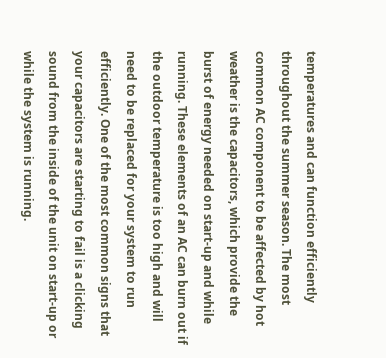temperatures and can function efficiently throughout the summer season. The most common AC component to be affected by hot weather is the capacitors, which provide the burst of energy needed on start-up and while running. These elements of an AC can burn out if the outdoor temperature is too high and will need to be replaced for your system to run efficiently. One of the most common signs that your capacitors are starting to fail is a clicking sound from the inside of the unit on start-up or while the system is running.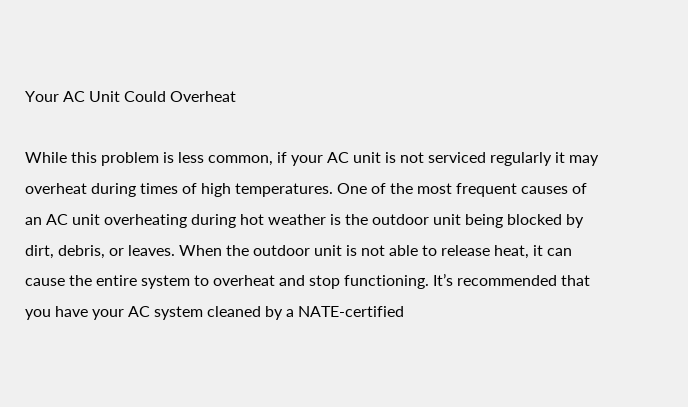Your AC Unit Could Overheat

While this problem is less common, if your AC unit is not serviced regularly it may overheat during times of high temperatures. One of the most frequent causes of an AC unit overheating during hot weather is the outdoor unit being blocked by dirt, debris, or leaves. When the outdoor unit is not able to release heat, it can cause the entire system to overheat and stop functioning. It’s recommended that you have your AC system cleaned by a NATE-certified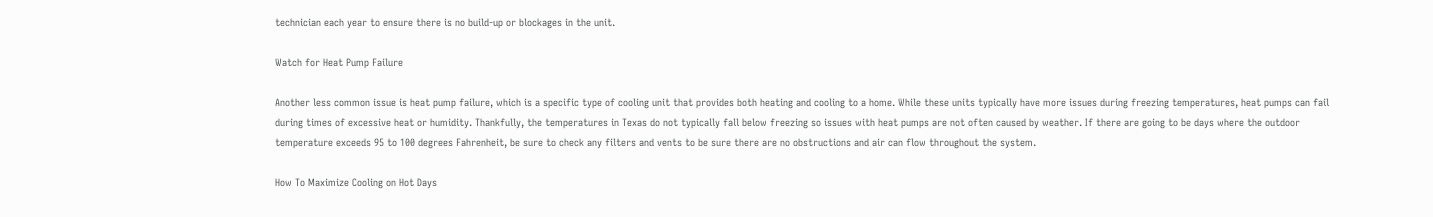technician each year to ensure there is no build-up or blockages in the unit.

Watch for Heat Pump Failure

Another less common issue is heat pump failure, which is a specific type of cooling unit that provides both heating and cooling to a home. While these units typically have more issues during freezing temperatures, heat pumps can fail during times of excessive heat or humidity. Thankfully, the temperatures in Texas do not typically fall below freezing so issues with heat pumps are not often caused by weather. If there are going to be days where the outdoor temperature exceeds 95 to 100 degrees Fahrenheit, be sure to check any filters and vents to be sure there are no obstructions and air can flow throughout the system.

How To Maximize Cooling on Hot Days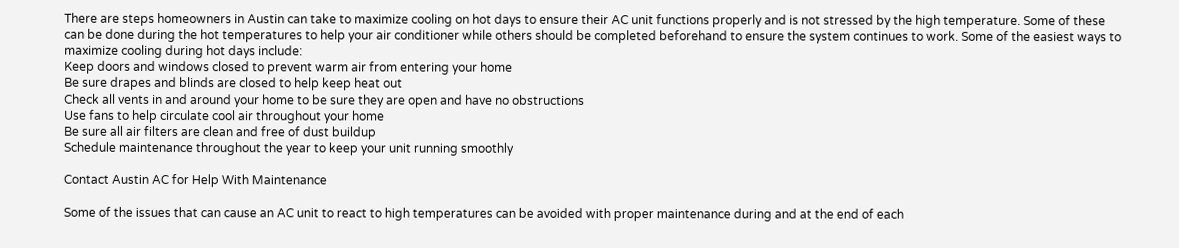There are steps homeowners in Austin can take to maximize cooling on hot days to ensure their AC unit functions properly and is not stressed by the high temperature. Some of these can be done during the hot temperatures to help your air conditioner while others should be completed beforehand to ensure the system continues to work. Some of the easiest ways to maximize cooling during hot days include:
Keep doors and windows closed to prevent warm air from entering your home
Be sure drapes and blinds are closed to help keep heat out
Check all vents in and around your home to be sure they are open and have no obstructions
Use fans to help circulate cool air throughout your home
Be sure all air filters are clean and free of dust buildup
Schedule maintenance throughout the year to keep your unit running smoothly

Contact Austin AC for Help With Maintenance

Some of the issues that can cause an AC unit to react to high temperatures can be avoided with proper maintenance during and at the end of each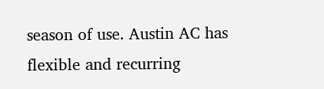season of use. Austin AC has flexible and recurring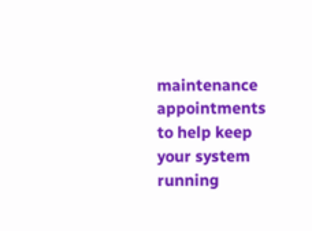maintenance appointments to help keep your system running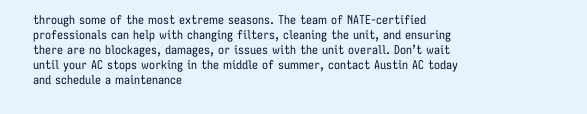through some of the most extreme seasons. The team of NATE-certified professionals can help with changing filters, cleaning the unit, and ensuring there are no blockages, damages, or issues with the unit overall. Don’t wait until your AC stops working in the middle of summer, contact Austin AC today and schedule a maintenance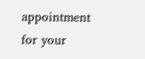appointment for your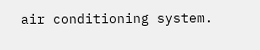air conditioning system.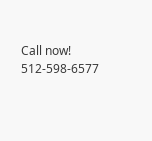Call now! 512-598-6577